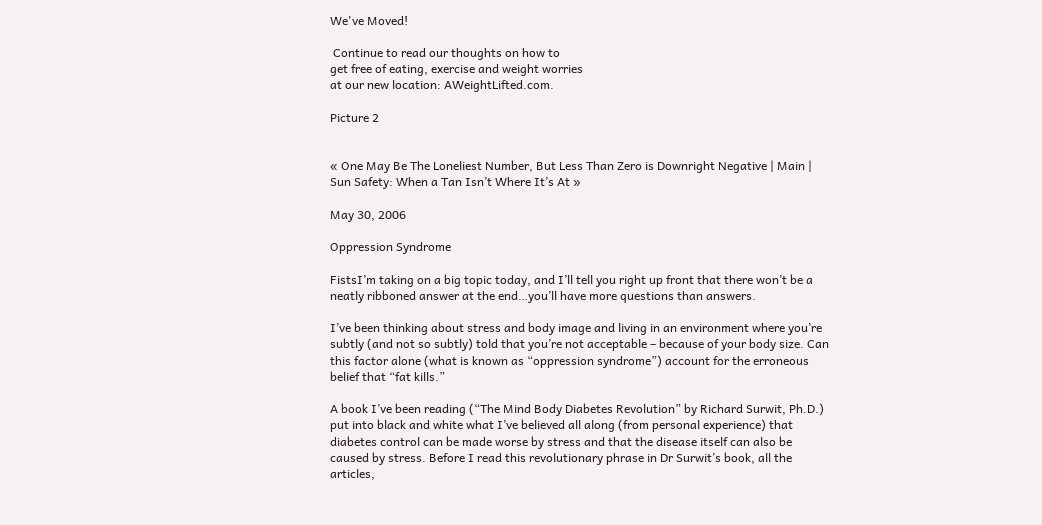We've Moved!

 Continue to read our thoughts on how to
get free of eating, exercise and weight worries
at our new location: AWeightLifted.com.

Picture 2


« One May Be The Loneliest Number, But Less Than Zero is Downright Negative | Main | Sun Safety: When a Tan Isn’t Where It’s At »

May 30, 2006

Oppression Syndrome

FistsI’m taking on a big topic today, and I’ll tell you right up front that there won’t be a neatly ribboned answer at the end…you’ll have more questions than answers.

I’ve been thinking about stress and body image and living in an environment where you’re subtly (and not so subtly) told that you’re not acceptable – because of your body size. Can this factor alone (what is known as “oppression syndrome”) account for the erroneous belief that “fat kills.”

A book I’ve been reading (“The Mind Body Diabetes Revolution” by Richard Surwit, Ph.D.) put into black and white what I’ve believed all along (from personal experience) that diabetes control can be made worse by stress and that the disease itself can also be caused by stress. Before I read this revolutionary phrase in Dr Surwit’s book, all the articles,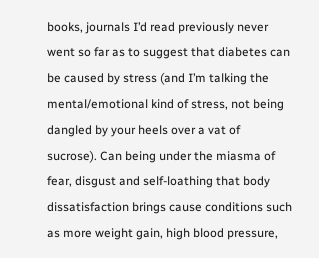books, journals I’d read previously never went so far as to suggest that diabetes can be caused by stress (and I’m talking the mental/emotional kind of stress, not being dangled by your heels over a vat of sucrose). Can being under the miasma of fear, disgust and self-loathing that body dissatisfaction brings cause conditions such as more weight gain, high blood pressure,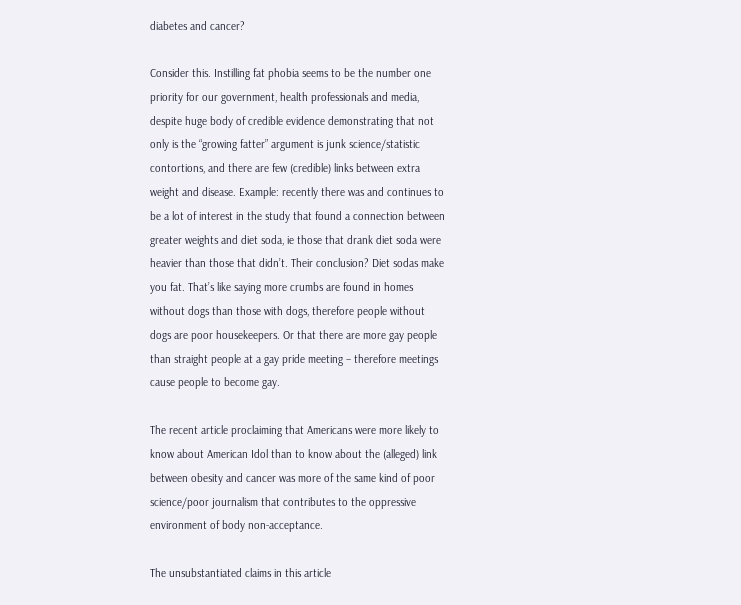diabetes and cancer?

Consider this. Instilling fat phobia seems to be the number one priority for our government, health professionals and media, despite huge body of credible evidence demonstrating that not only is the “growing fatter” argument is junk science/statistic contortions, and there are few (credible) links between extra weight and disease. Example: recently there was and continues to be a lot of interest in the study that found a connection between greater weights and diet soda, ie those that drank diet soda were heavier than those that didn’t. Their conclusion? Diet sodas make you fat. That’s like saying more crumbs are found in homes without dogs than those with dogs, therefore people without dogs are poor housekeepers. Or that there are more gay people than straight people at a gay pride meeting – therefore meetings cause people to become gay.

The recent article proclaiming that Americans were more likely to know about American Idol than to know about the (alleged) link between obesity and cancer was more of the same kind of poor science/poor journalism that contributes to the oppressive environment of body non-acceptance.

The unsubstantiated claims in this article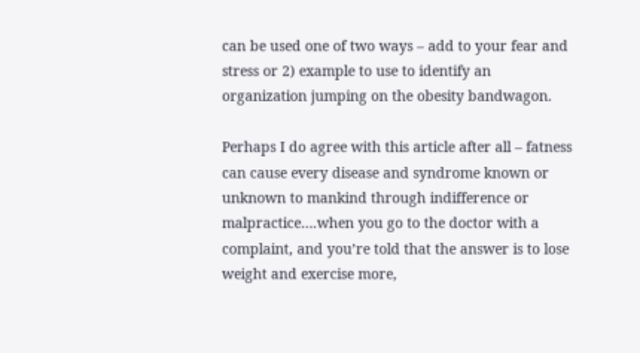can be used one of two ways – add to your fear and stress or 2) example to use to identify an organization jumping on the obesity bandwagon.

Perhaps I do agree with this article after all – fatness can cause every disease and syndrome known or unknown to mankind through indifference or malpractice….when you go to the doctor with a complaint, and you’re told that the answer is to lose weight and exercise more,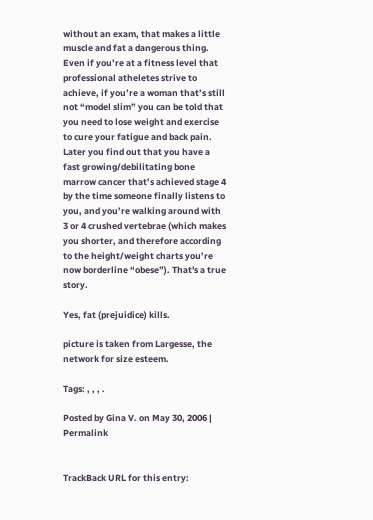without an exam, that makes a little muscle and fat a dangerous thing. Even if you’re at a fitness level that professional atheletes strive to achieve, if you’re a woman that’s still not “model slim” you can be told that you need to lose weight and exercise to cure your fatigue and back pain. Later you find out that you have a fast growing/debilitating bone marrow cancer that’s achieved stage 4 by the time someone finally listens to you, and you’re walking around with 3 or 4 crushed vertebrae (which makes you shorter, and therefore according to the height/weight charts you’re now borderline “obese”). That's a true story.

Yes, fat (prejuidice) kills.

picture is taken from Largesse, the network for size esteem.

Tags: , , , .

Posted by Gina V. on May 30, 2006 | Permalink


TrackBack URL for this entry: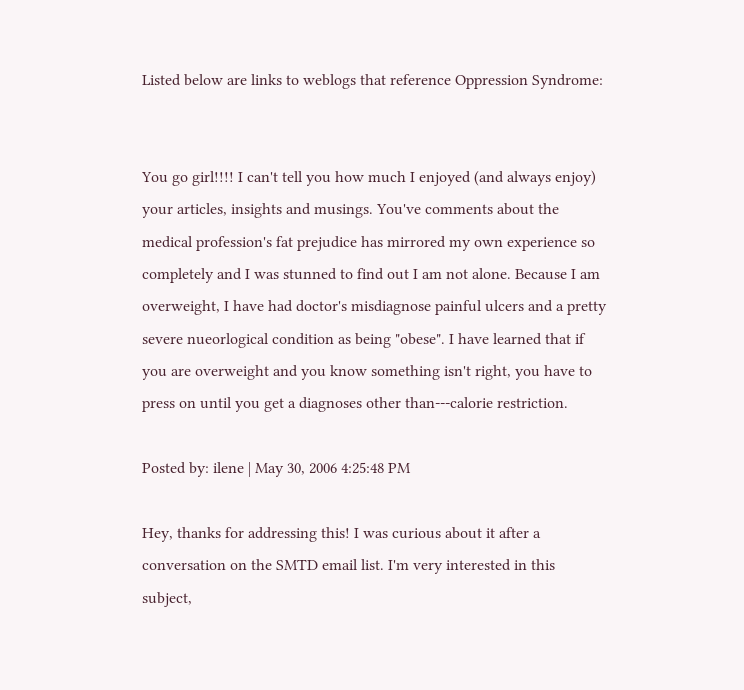Listed below are links to weblogs that reference Oppression Syndrome:


You go girl!!!! I can't tell you how much I enjoyed (and always enjoy) your articles, insights and musings. You've comments about the medical profession's fat prejudice has mirrored my own experience so completely and I was stunned to find out I am not alone. Because I am overweight, I have had doctor's misdiagnose painful ulcers and a pretty severe nueorlogical condition as being "obese". I have learned that if you are overweight and you know something isn't right, you have to press on until you get a diagnoses other than---calorie restriction.

Posted by: ilene | May 30, 2006 4:25:48 PM

Hey, thanks for addressing this! I was curious about it after a conversation on the SMTD email list. I'm very interested in this subject,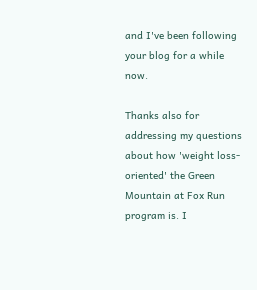and I've been following your blog for a while now.

Thanks also for addressing my questions about how 'weight loss-oriented' the Green Mountain at Fox Run program is. I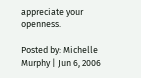appreciate your openness.

Posted by: Michelle Murphy | Jun 6, 2006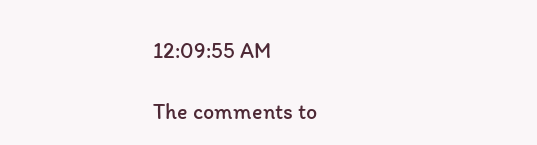12:09:55 AM

The comments to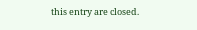this entry are closed.